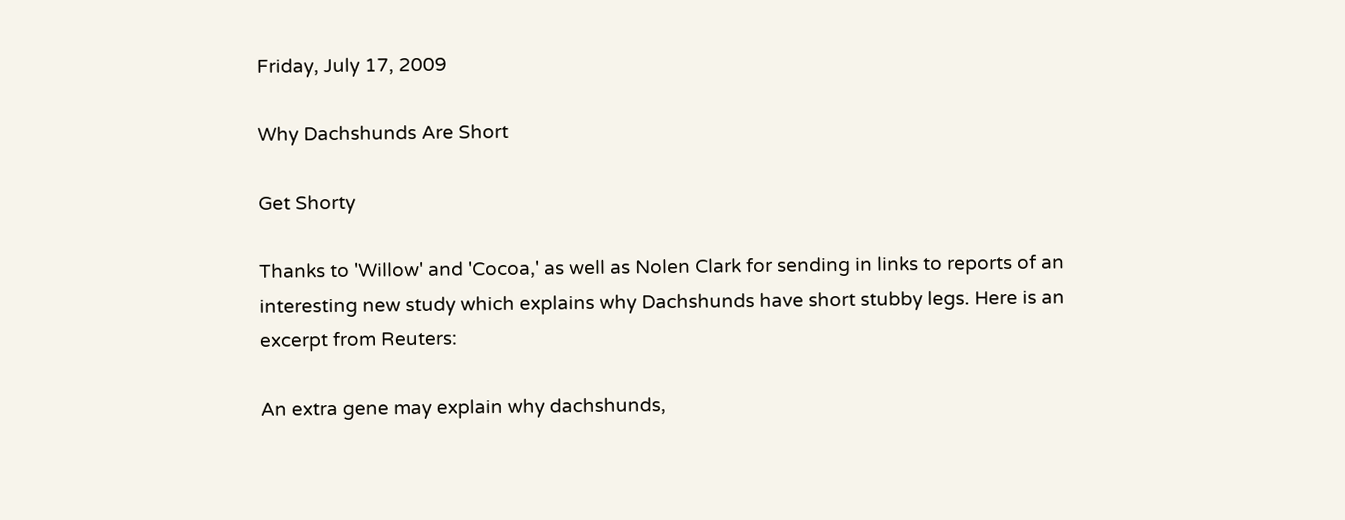Friday, July 17, 2009

Why Dachshunds Are Short

Get Shorty

Thanks to 'Willow' and 'Cocoa,' as well as Nolen Clark for sending in links to reports of an interesting new study which explains why Dachshunds have short stubby legs. Here is an excerpt from Reuters:

An extra gene may explain why dachshunds,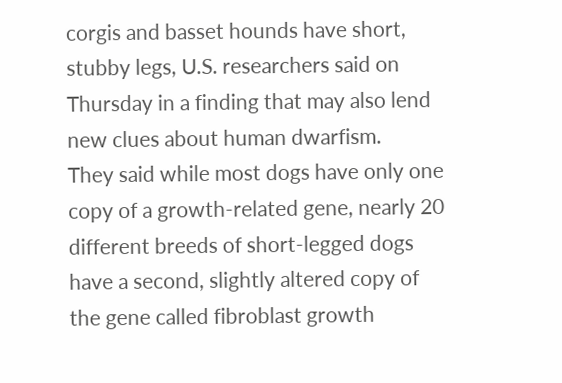corgis and basset hounds have short, stubby legs, U.S. researchers said on Thursday in a finding that may also lend new clues about human dwarfism.
They said while most dogs have only one copy of a growth-related gene, nearly 20 different breeds of short-legged dogs have a second, slightly altered copy of the gene called fibroblast growth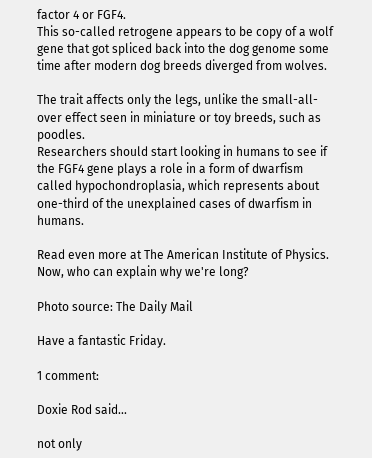factor 4 or FGF4.
This so-called retrogene appears to be copy of a wolf gene that got spliced back into the dog genome some time after modern dog breeds diverged from wolves.

The trait affects only the legs, unlike the small-all-over effect seen in miniature or toy breeds, such as poodles.
Researchers should start looking in humans to see if the FGF4 gene plays a role in a form of dwarfism called hypochondroplasia, which represents about one-third of the unexplained cases of dwarfism in humans.

Read even more at The American Institute of Physics. Now, who can explain why we're long?

Photo source: The Daily Mail

Have a fantastic Friday.

1 comment:

Doxie Rod said...

not only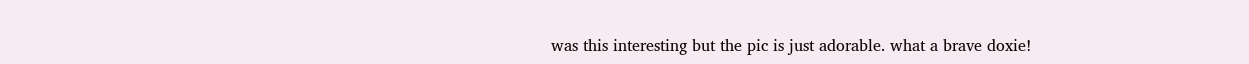was this interesting but the pic is just adorable. what a brave doxie!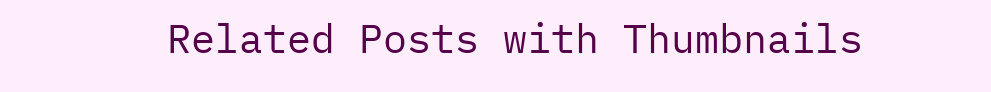Related Posts with Thumbnails